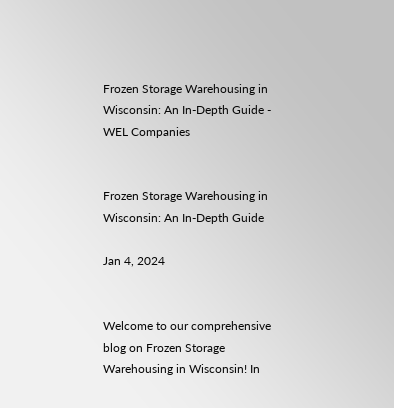Frozen Storage Warehousing in Wisconsin: An In-Depth Guide - WEL Companies


Frozen Storage Warehousing in Wisconsin: An In-Depth Guide

Jan 4, 2024


Welcome to our comprehensive blog on Frozen Storage Warehousing in Wisconsin! In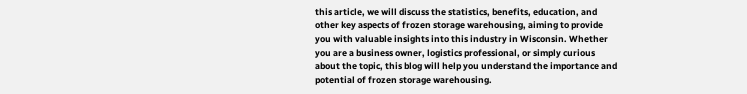this article, we will discuss the statistics, benefits, education, and other key aspects of frozen storage warehousing, aiming to provide you with valuable insights into this industry in Wisconsin. Whether you are a business owner, logistics professional, or simply curious about the topic, this blog will help you understand the importance and potential of frozen storage warehousing.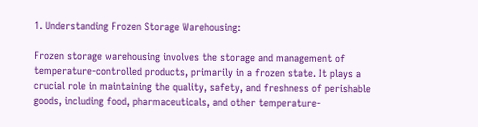1. Understanding Frozen Storage Warehousing:

Frozen storage warehousing involves the storage and management of temperature-controlled products, primarily in a frozen state. It plays a crucial role in maintaining the quality, safety, and freshness of perishable goods, including food, pharmaceuticals, and other temperature-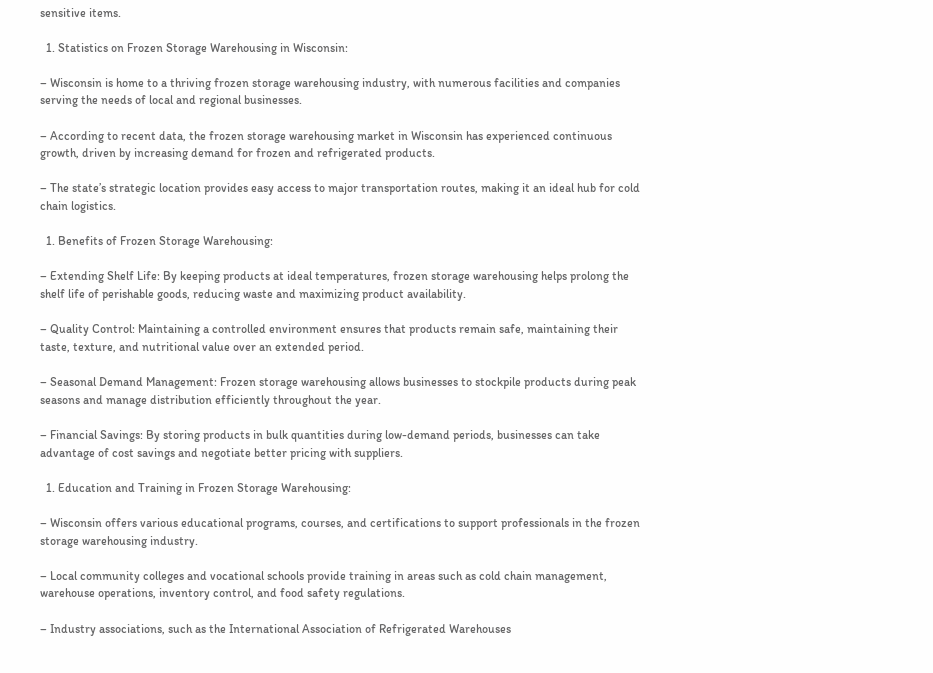sensitive items.

  1. Statistics on Frozen Storage Warehousing in Wisconsin:

– Wisconsin is home to a thriving frozen storage warehousing industry, with numerous facilities and companies serving the needs of local and regional businesses.

– According to recent data, the frozen storage warehousing market in Wisconsin has experienced continuous growth, driven by increasing demand for frozen and refrigerated products.

– The state’s strategic location provides easy access to major transportation routes, making it an ideal hub for cold chain logistics.

  1. Benefits of Frozen Storage Warehousing:

– Extending Shelf Life: By keeping products at ideal temperatures, frozen storage warehousing helps prolong the shelf life of perishable goods, reducing waste and maximizing product availability.

– Quality Control: Maintaining a controlled environment ensures that products remain safe, maintaining their taste, texture, and nutritional value over an extended period.

– Seasonal Demand Management: Frozen storage warehousing allows businesses to stockpile products during peak seasons and manage distribution efficiently throughout the year.

– Financial Savings: By storing products in bulk quantities during low-demand periods, businesses can take advantage of cost savings and negotiate better pricing with suppliers.

  1. Education and Training in Frozen Storage Warehousing:

– Wisconsin offers various educational programs, courses, and certifications to support professionals in the frozen storage warehousing industry.

– Local community colleges and vocational schools provide training in areas such as cold chain management, warehouse operations, inventory control, and food safety regulations.

– Industry associations, such as the International Association of Refrigerated Warehouses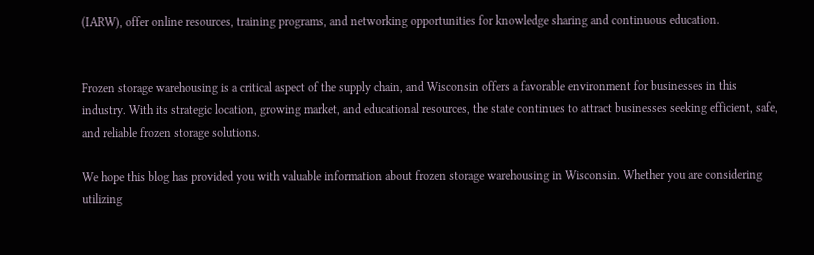(IARW), offer online resources, training programs, and networking opportunities for knowledge sharing and continuous education.


Frozen storage warehousing is a critical aspect of the supply chain, and Wisconsin offers a favorable environment for businesses in this industry. With its strategic location, growing market, and educational resources, the state continues to attract businesses seeking efficient, safe, and reliable frozen storage solutions.

We hope this blog has provided you with valuable information about frozen storage warehousing in Wisconsin. Whether you are considering utilizing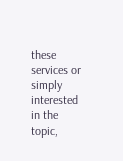these services or simply interested in the topic,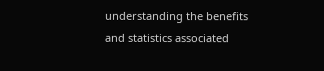understanding the benefits and statistics associated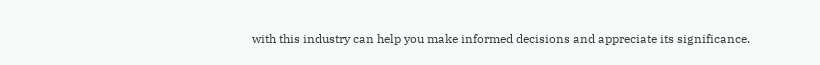with this industry can help you make informed decisions and appreciate its significance.